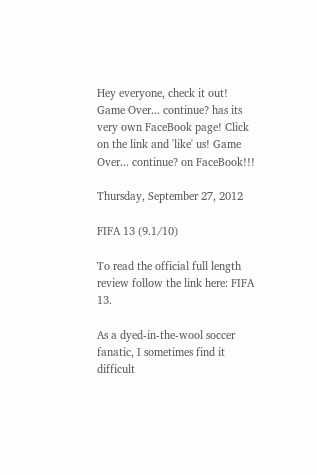Hey everyone, check it out! Game Over... continue? has its very own FaceBook page! Click on the link and 'like' us! Game Over... continue? on FaceBook!!!

Thursday, September 27, 2012

FIFA 13 (9.1/10)

To read the official full length review follow the link here: FIFA 13.

As a dyed-in-the-wool soccer fanatic, I sometimes find it difficult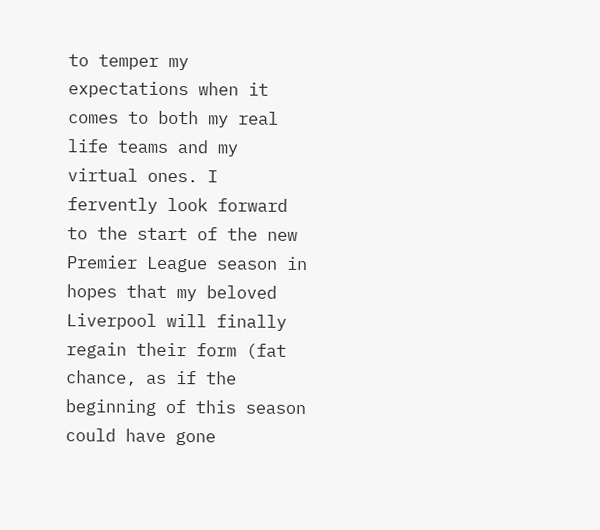to temper my expectations when it comes to both my real life teams and my virtual ones. I fervently look forward to the start of the new Premier League season in hopes that my beloved Liverpool will finally regain their form (fat chance, as if the beginning of this season could have gone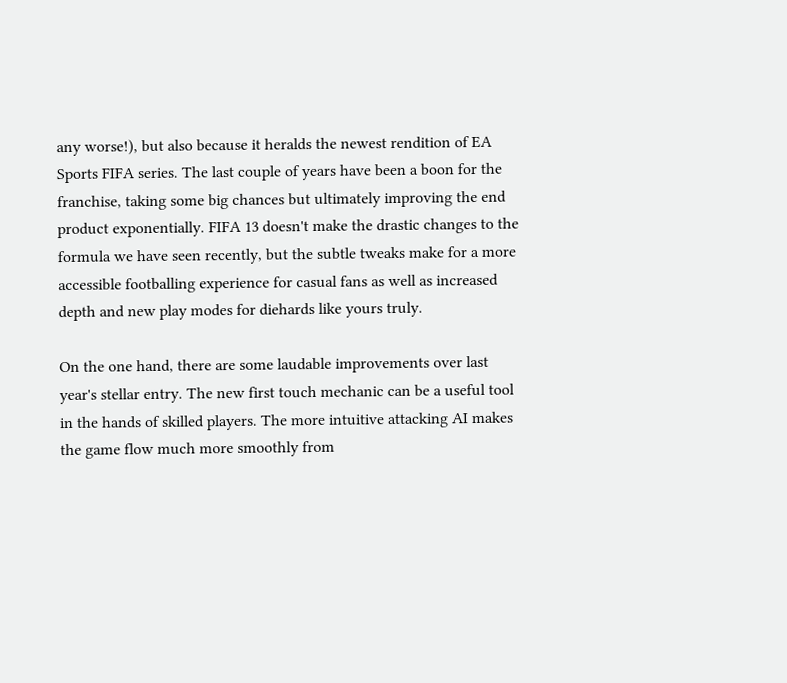any worse!), but also because it heralds the newest rendition of EA Sports FIFA series. The last couple of years have been a boon for the franchise, taking some big chances but ultimately improving the end product exponentially. FIFA 13 doesn't make the drastic changes to the formula we have seen recently, but the subtle tweaks make for a more accessible footballing experience for casual fans as well as increased depth and new play modes for diehards like yours truly.

On the one hand, there are some laudable improvements over last year's stellar entry. The new first touch mechanic can be a useful tool in the hands of skilled players. The more intuitive attacking AI makes the game flow much more smoothly from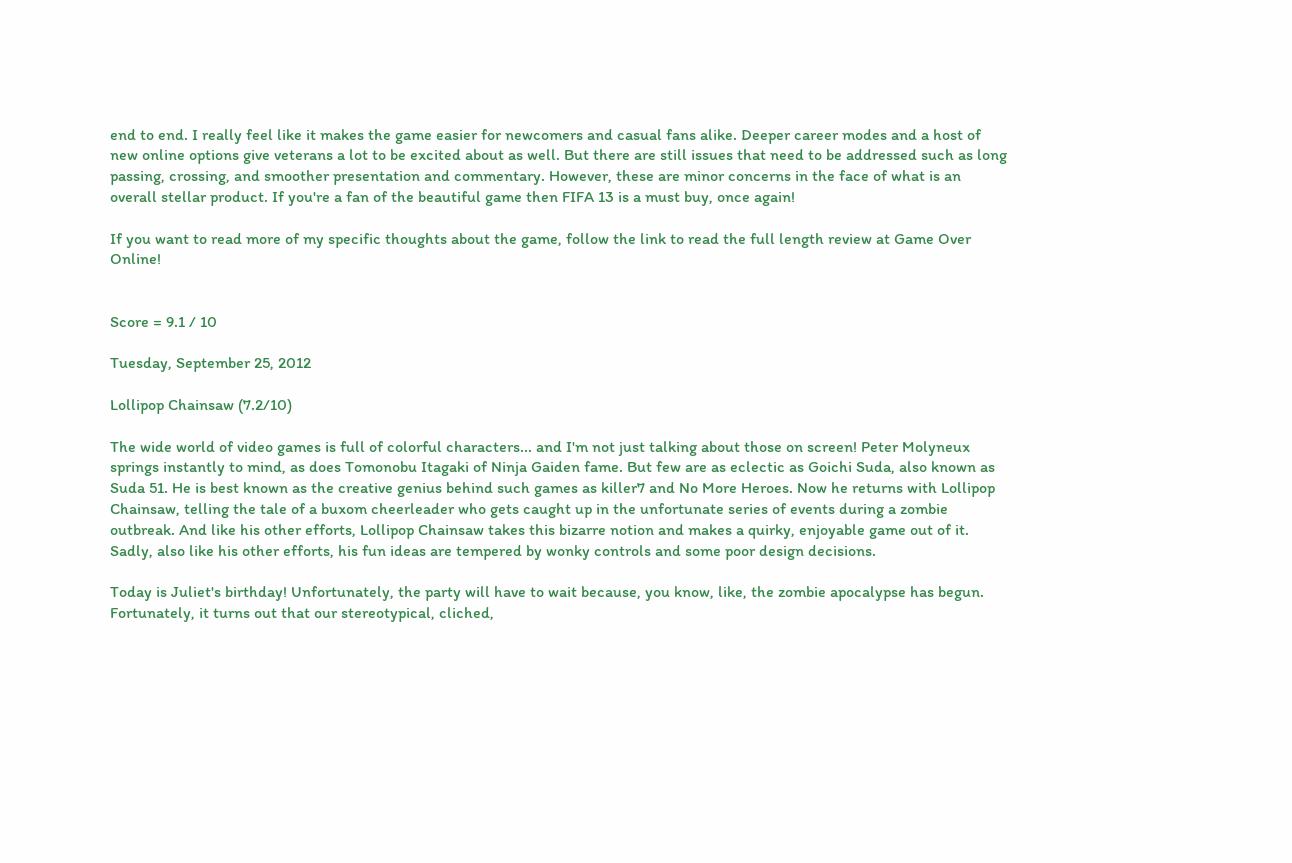end to end. I really feel like it makes the game easier for newcomers and casual fans alike. Deeper career modes and a host of new online options give veterans a lot to be excited about as well. But there are still issues that need to be addressed such as long passing, crossing, and smoother presentation and commentary. However, these are minor concerns in the face of what is an overall stellar product. If you're a fan of the beautiful game then FIFA 13 is a must buy, once again!

If you want to read more of my specific thoughts about the game, follow the link to read the full length review at Game Over Online!


Score = 9.1 / 10

Tuesday, September 25, 2012

Lollipop Chainsaw (7.2/10)

The wide world of video games is full of colorful characters... and I'm not just talking about those on screen! Peter Molyneux springs instantly to mind, as does Tomonobu Itagaki of Ninja Gaiden fame. But few are as eclectic as Goichi Suda, also known as Suda 51. He is best known as the creative genius behind such games as killer7 and No More Heroes. Now he returns with Lollipop Chainsaw, telling the tale of a buxom cheerleader who gets caught up in the unfortunate series of events during a zombie outbreak. And like his other efforts, Lollipop Chainsaw takes this bizarre notion and makes a quirky, enjoyable game out of it. Sadly, also like his other efforts, his fun ideas are tempered by wonky controls and some poor design decisions.

Today is Juliet's birthday! Unfortunately, the party will have to wait because, you know, like, the zombie apocalypse has begun. Fortunately, it turns out that our stereotypical, cliched,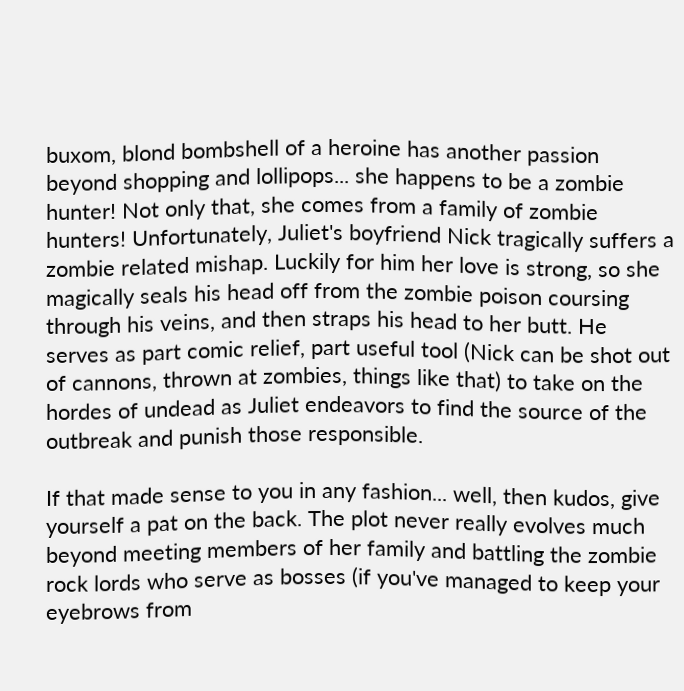buxom, blond bombshell of a heroine has another passion beyond shopping and lollipops... she happens to be a zombie hunter! Not only that, she comes from a family of zombie hunters! Unfortunately, Juliet's boyfriend Nick tragically suffers a zombie related mishap. Luckily for him her love is strong, so she magically seals his head off from the zombie poison coursing through his veins, and then straps his head to her butt. He serves as part comic relief, part useful tool (Nick can be shot out of cannons, thrown at zombies, things like that) to take on the hordes of undead as Juliet endeavors to find the source of the outbreak and punish those responsible.

If that made sense to you in any fashion... well, then kudos, give yourself a pat on the back. The plot never really evolves much beyond meeting members of her family and battling the zombie rock lords who serve as bosses (if you've managed to keep your eyebrows from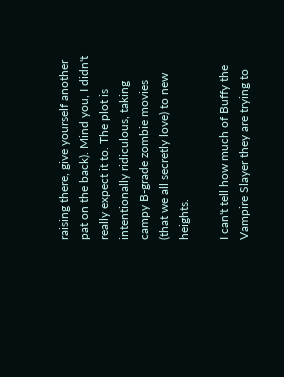raising there, give yourself another pat on the back). Mind you, I didn't really expect it to. The plot is intentionally ridiculous, taking campy B-grade zombie movies (that we all secretly love) to new heights.

I can't tell how much of Buffy the Vampire Slayer they are trying to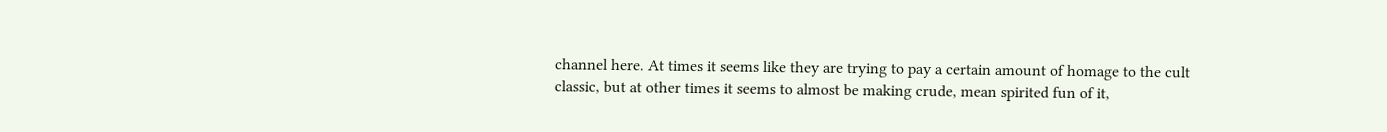channel here. At times it seems like they are trying to pay a certain amount of homage to the cult classic, but at other times it seems to almost be making crude, mean spirited fun of it,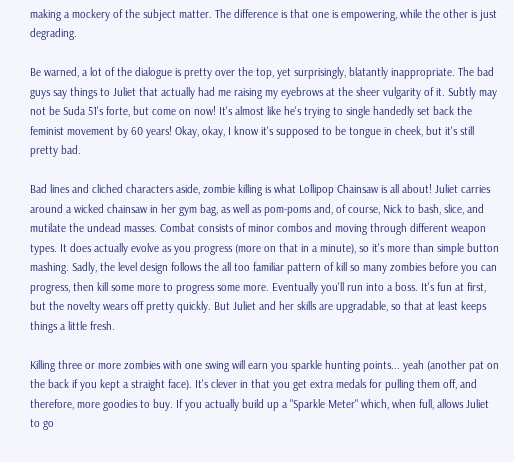making a mockery of the subject matter. The difference is that one is empowering, while the other is just degrading.

Be warned, a lot of the dialogue is pretty over the top, yet surprisingly, blatantly inappropriate. The bad guys say things to Juliet that actually had me raising my eyebrows at the sheer vulgarity of it. Subtly may not be Suda 51's forte, but come on now! It's almost like he's trying to single handedly set back the feminist movement by 60 years! Okay, okay, I know it's supposed to be tongue in cheek, but it's still pretty bad.

Bad lines and cliched characters aside, zombie killing is what Lollipop Chainsaw is all about! Juliet carries around a wicked chainsaw in her gym bag, as well as pom-poms and, of course, Nick to bash, slice, and mutilate the undead masses. Combat consists of minor combos and moving through different weapon types. It does actually evolve as you progress (more on that in a minute), so it's more than simple button mashing. Sadly, the level design follows the all too familiar pattern of kill so many zombies before you can progress, then kill some more to progress some more. Eventually you'll run into a boss. It's fun at first, but the novelty wears off pretty quickly. But Juliet and her skills are upgradable, so that at least keeps things a little fresh.

Killing three or more zombies with one swing will earn you sparkle hunting points... yeah (another pat on the back if you kept a straight face). It's clever in that you get extra medals for pulling them off, and therefore, more goodies to buy. If you actually build up a "Sparkle Meter" which, when full, allows Juliet to go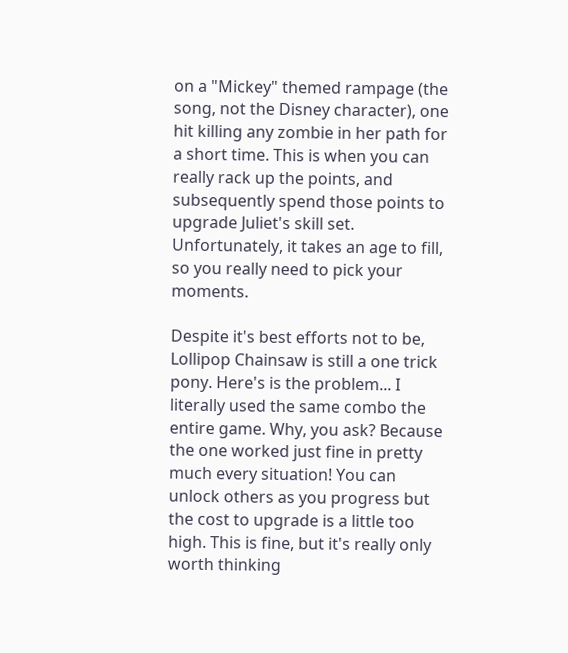on a "Mickey" themed rampage (the song, not the Disney character), one hit killing any zombie in her path for a short time. This is when you can really rack up the points, and subsequently spend those points to upgrade Juliet's skill set. Unfortunately, it takes an age to fill, so you really need to pick your moments.

Despite it's best efforts not to be, Lollipop Chainsaw is still a one trick pony. Here's is the problem... I literally used the same combo the entire game. Why, you ask? Because the one worked just fine in pretty much every situation! You can unlock others as you progress but the cost to upgrade is a little too high. This is fine, but it's really only worth thinking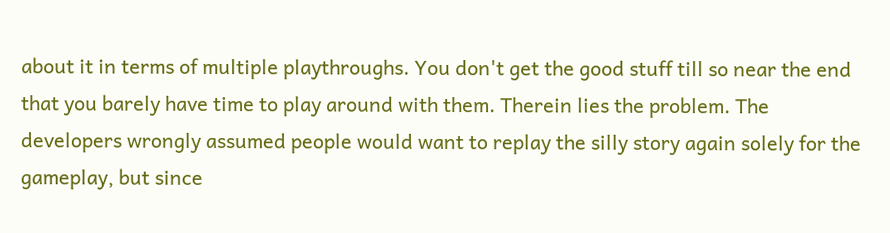about it in terms of multiple playthroughs. You don't get the good stuff till so near the end that you barely have time to play around with them. Therein lies the problem. The developers wrongly assumed people would want to replay the silly story again solely for the gameplay, but since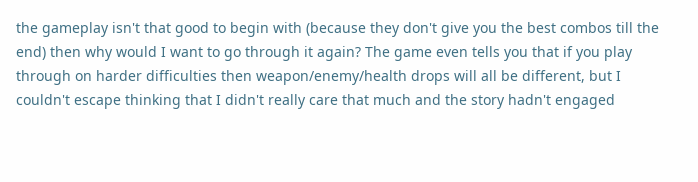the gameplay isn't that good to begin with (because they don't give you the best combos till the end) then why would I want to go through it again? The game even tells you that if you play through on harder difficulties then weapon/enemy/health drops will all be different, but I couldn't escape thinking that I didn't really care that much and the story hadn't engaged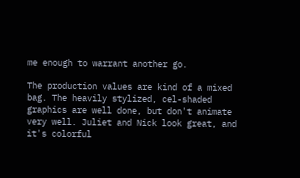me enough to warrant another go.

The production values are kind of a mixed bag. The heavily stylized, cel-shaded graphics are well done, but don't animate very well. Juliet and Nick look great, and it's colorful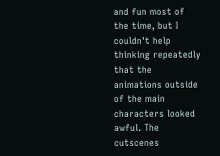and fun most of the time, but I couldn't help thinking repeatedly that the animations outside of the main characters looked awful. The cutscenes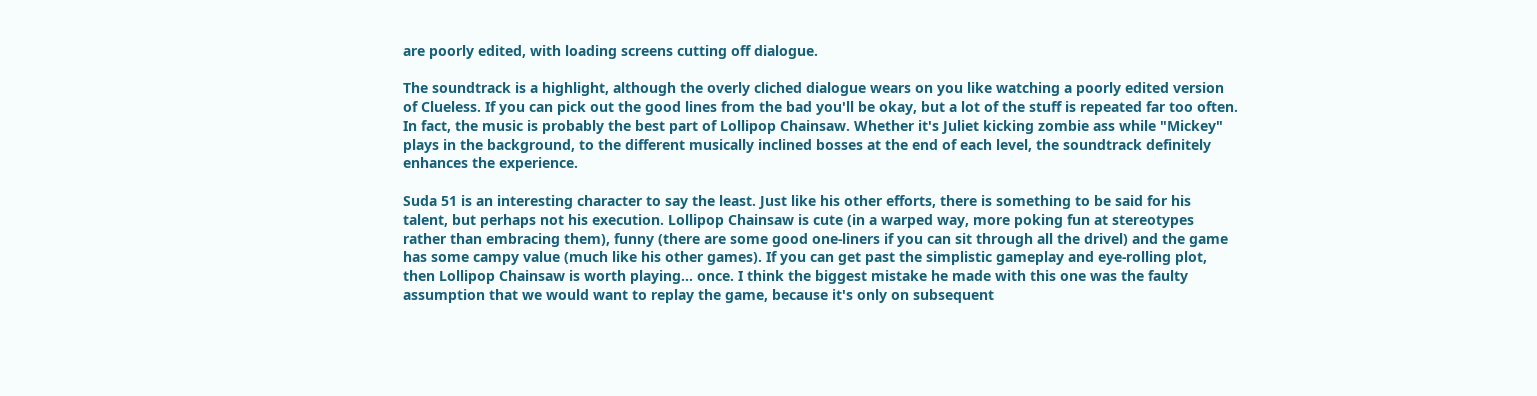are poorly edited, with loading screens cutting off dialogue.

The soundtrack is a highlight, although the overly cliched dialogue wears on you like watching a poorly edited version of Clueless. If you can pick out the good lines from the bad you'll be okay, but a lot of the stuff is repeated far too often. In fact, the music is probably the best part of Lollipop Chainsaw. Whether it's Juliet kicking zombie ass while "Mickey" plays in the background, to the different musically inclined bosses at the end of each level, the soundtrack definitely enhances the experience.

Suda 51 is an interesting character to say the least. Just like his other efforts, there is something to be said for his talent, but perhaps not his execution. Lollipop Chainsaw is cute (in a warped way, more poking fun at stereotypes rather than embracing them), funny (there are some good one-liners if you can sit through all the drivel) and the game has some campy value (much like his other games). If you can get past the simplistic gameplay and eye-rolling plot, then Lollipop Chainsaw is worth playing... once. I think the biggest mistake he made with this one was the faulty assumption that we would want to replay the game, because it's only on subsequent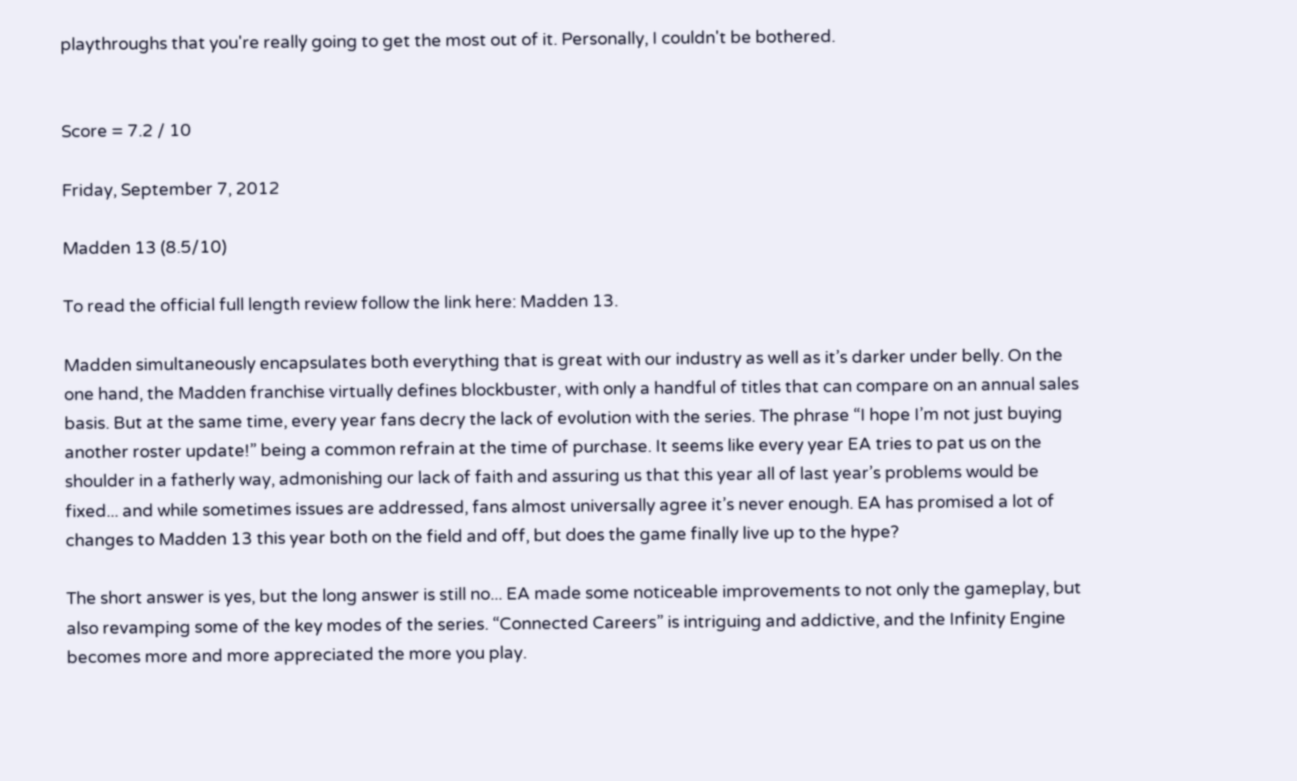playthroughs that you're really going to get the most out of it. Personally, I couldn't be bothered.


Score = 7.2 / 10

Friday, September 7, 2012

Madden 13 (8.5/10)

To read the official full length review follow the link here: Madden 13.

Madden simultaneously encapsulates both everything that is great with our industry as well as it’s darker under belly. On the one hand, the Madden franchise virtually defines blockbuster, with only a handful of titles that can compare on an annual sales basis. But at the same time, every year fans decry the lack of evolution with the series. The phrase “I hope I’m not just buying another roster update!” being a common refrain at the time of purchase. It seems like every year EA tries to pat us on the shoulder in a fatherly way, admonishing our lack of faith and assuring us that this year all of last year’s problems would be fixed... and while sometimes issues are addressed, fans almost universally agree it’s never enough. EA has promised a lot of changes to Madden 13 this year both on the field and off, but does the game finally live up to the hype?

The short answer is yes, but the long answer is still no... EA made some noticeable improvements to not only the gameplay, but also revamping some of the key modes of the series. “Connected Careers” is intriguing and addictive, and the Infinity Engine becomes more and more appreciated the more you play.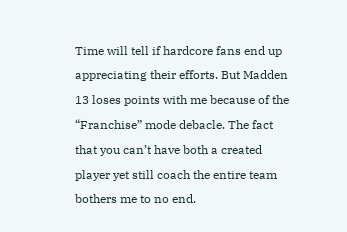Time will tell if hardcore fans end up appreciating their efforts. But Madden 13 loses points with me because of the “Franchise” mode debacle. The fact that you can’t have both a created player yet still coach the entire team bothers me to no end.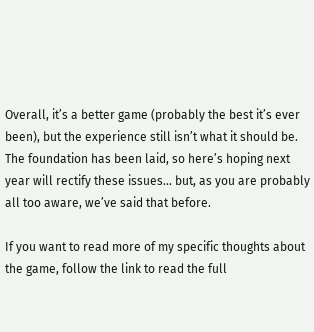Overall, it’s a better game (probably the best it’s ever been), but the experience still isn’t what it should be. The foundation has been laid, so here’s hoping next year will rectify these issues... but, as you are probably all too aware, we’ve said that before.

If you want to read more of my specific thoughts about the game, follow the link to read the full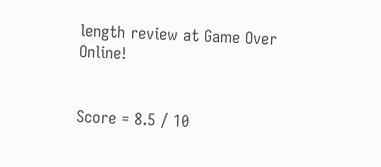length review at Game Over Online!


Score = 8.5 / 10